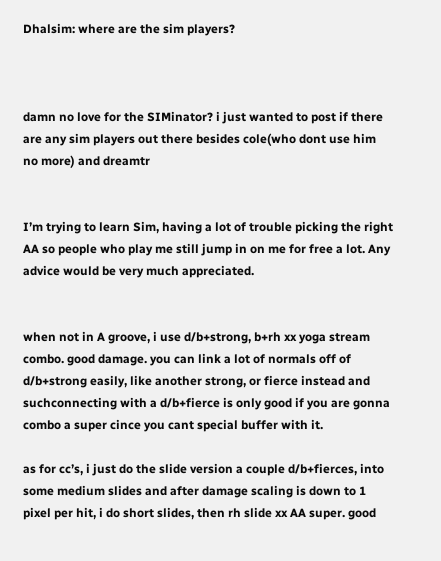Dhalsim: where are the sim players?



damn no love for the SIMinator? i just wanted to post if there are any sim players out there besides cole(who dont use him no more) and dreamtr


I’m trying to learn Sim, having a lot of trouble picking the right AA so people who play me still jump in on me for free a lot. Any advice would be very much appreciated.


when not in A groove, i use d/b+strong, b+rh xx yoga stream combo. good damage. you can link a lot of normals off of d/b+strong easily, like another strong, or fierce instead and suchconnecting with a d/b+fierce is only good if you are gonna combo a super cince you cant special buffer with it.

as for cc’s, i just do the slide version a couple d/b+fierces, into some medium slides and after damage scaling is down to 1 pixel per hit, i do short slides, then rh slide xx AA super. good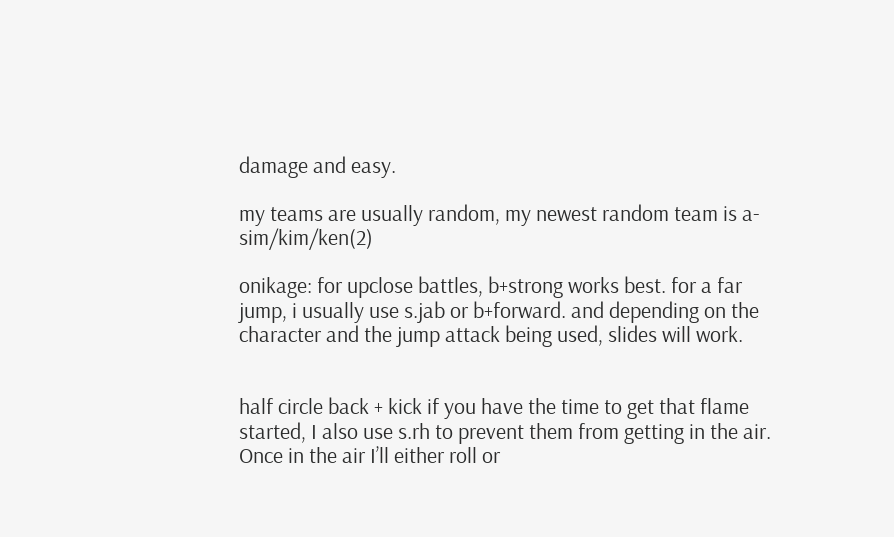damage and easy.

my teams are usually random, my newest random team is a-sim/kim/ken(2)

onikage: for upclose battles, b+strong works best. for a far jump, i usually use s.jab or b+forward. and depending on the character and the jump attack being used, slides will work.


half circle back + kick if you have the time to get that flame started, I also use s.rh to prevent them from getting in the air. Once in the air I’ll either roll or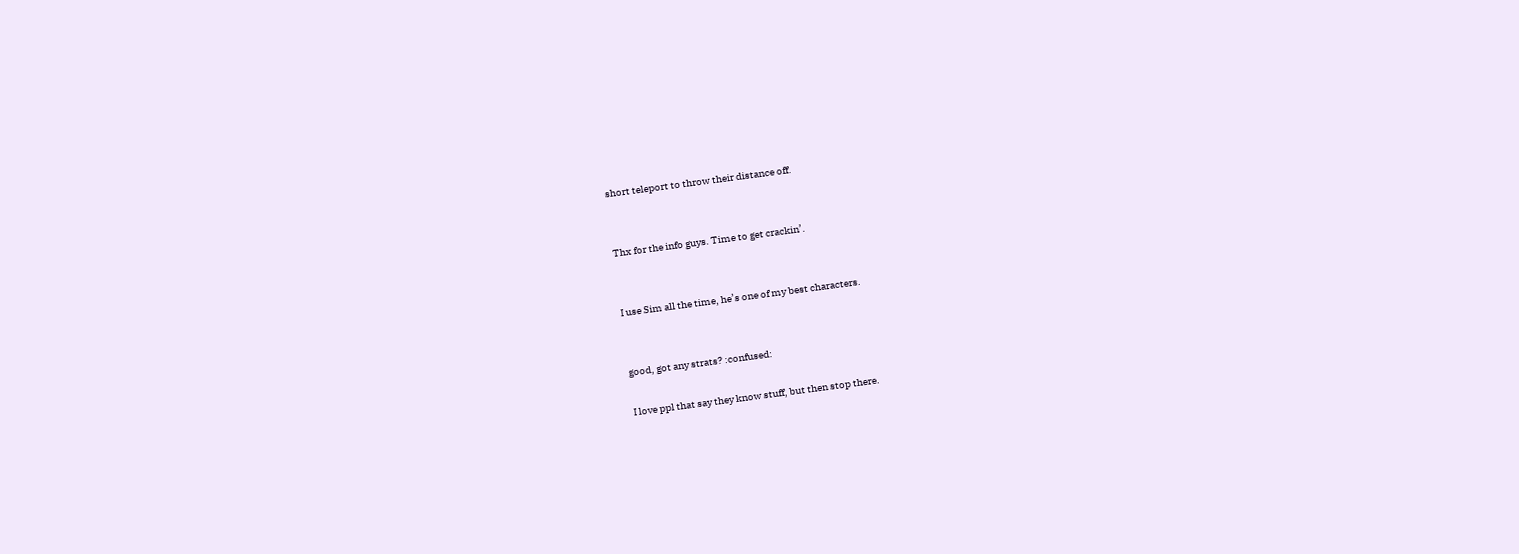short teleport to throw their distance off.


Thx for the info guys. Time to get crackin’.


I use Sim all the time, he’s one of my best characters.


good, got any strats? :confused:

I love ppl that say they know stuff, but then stop there.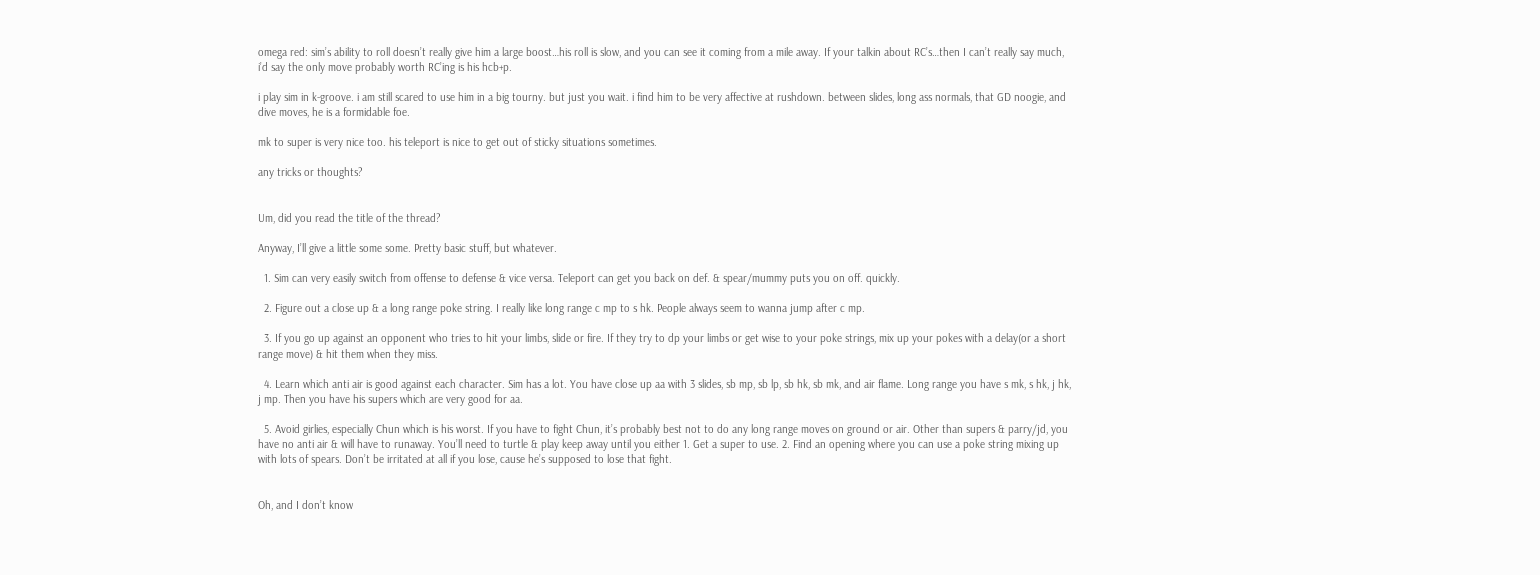omega red: sim’s ability to roll doesn’t really give him a large boost…his roll is slow, and you can see it coming from a mile away. If your talkin about RC’s…then I can’t really say much, i’d say the only move probably worth RC’ing is his hcb+p.

i play sim in k-groove. i am still scared to use him in a big tourny. but just you wait. i find him to be very affective at rushdown. between slides, long ass normals, that GD noogie, and dive moves, he is a formidable foe.

mk to super is very nice too. his teleport is nice to get out of sticky situations sometimes.

any tricks or thoughts?


Um, did you read the title of the thread?

Anyway, I’ll give a little some some. Pretty basic stuff, but whatever.

  1. Sim can very easily switch from offense to defense & vice versa. Teleport can get you back on def. & spear/mummy puts you on off. quickly.

  2. Figure out a close up & a long range poke string. I really like long range c mp to s hk. People always seem to wanna jump after c mp.

  3. If you go up against an opponent who tries to hit your limbs, slide or fire. If they try to dp your limbs or get wise to your poke strings, mix up your pokes with a delay(or a short range move) & hit them when they miss.

  4. Learn which anti air is good against each character. Sim has a lot. You have close up aa with 3 slides, sb mp, sb lp, sb hk, sb mk, and air flame. Long range you have s mk, s hk, j hk, j mp. Then you have his supers which are very good for aa.

  5. Avoid girlies, especially Chun which is his worst. If you have to fight Chun, it’s probably best not to do any long range moves on ground or air. Other than supers & parry/jd, you have no anti air & will have to runaway. You’ll need to turtle & play keep away until you either 1. Get a super to use. 2. Find an opening where you can use a poke string mixing up with lots of spears. Don’t be irritated at all if you lose, cause he’s supposed to lose that fight.


Oh, and I don’t know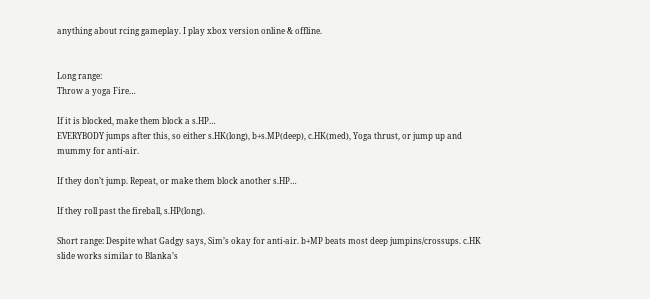anything about rcing gameplay. I play xbox version online & offline.


Long range:
Throw a yoga Fire…

If it is blocked, make them block a s.HP…
EVERYBODY jumps after this, so either s.HK(long), b+s.MP(deep), c.HK(med), Yoga thrust, or jump up and mummy for anti-air.

If they don’t jump. Repeat, or make them block another s.HP…

If they roll past the fireball, s.HP(long).

Short range: Despite what Gadgy says, Sim’s okay for anti-air. b+MP beats most deep jumpins/crossups. c.HK slide works similar to Blanka’s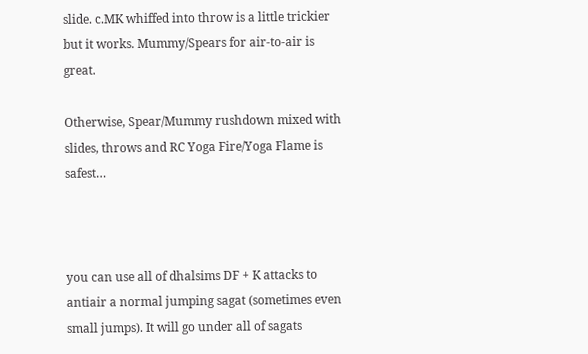slide. c.MK whiffed into throw is a little trickier but it works. Mummy/Spears for air-to-air is great.

Otherwise, Spear/Mummy rushdown mixed with slides, throws and RC Yoga Fire/Yoga Flame is safest…



you can use all of dhalsims DF + K attacks to antiair a normal jumping sagat (sometimes even small jumps). It will go under all of sagats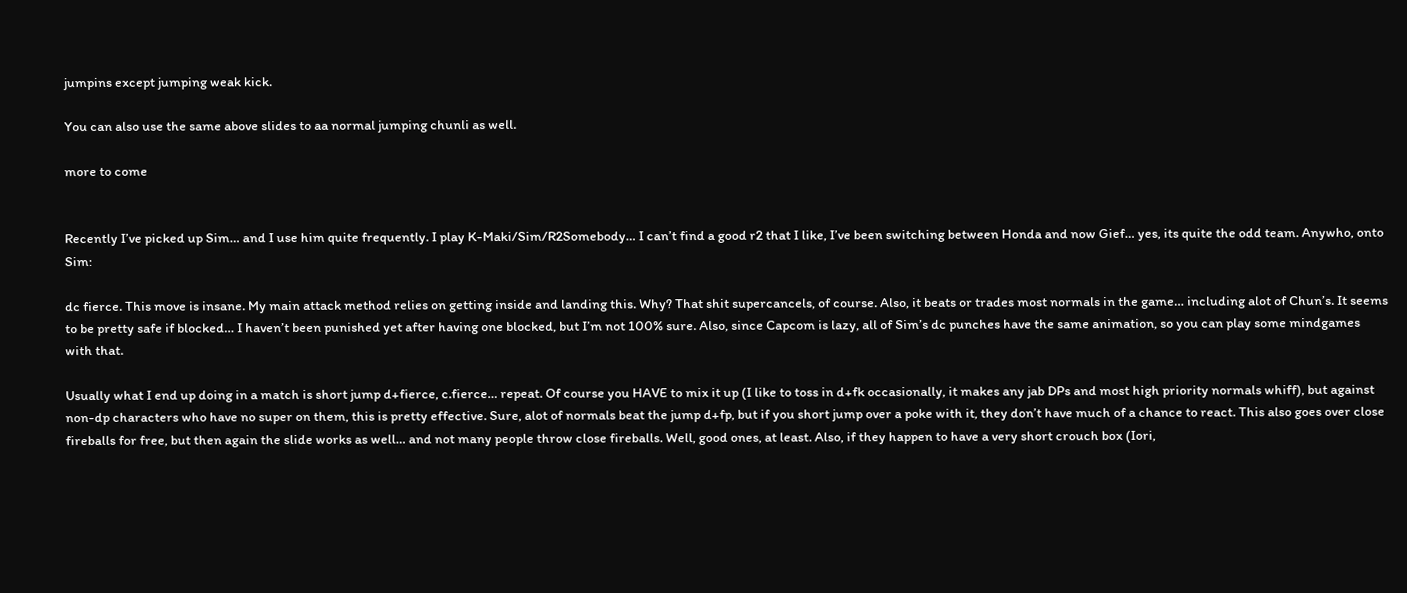jumpins except jumping weak kick.

You can also use the same above slides to aa normal jumping chunli as well.

more to come


Recently I’ve picked up Sim… and I use him quite frequently. I play K-Maki/Sim/R2Somebody… I can’t find a good r2 that I like, I’ve been switching between Honda and now Gief… yes, its quite the odd team. Anywho, onto Sim:

dc fierce. This move is insane. My main attack method relies on getting inside and landing this. Why? That shit supercancels, of course. Also, it beats or trades most normals in the game… including alot of Chun’s. It seems to be pretty safe if blocked… I haven’t been punished yet after having one blocked, but I’m not 100% sure. Also, since Capcom is lazy, all of Sim’s dc punches have the same animation, so you can play some mindgames with that.

Usually what I end up doing in a match is short jump d+fierce, c.fierce… repeat. Of course you HAVE to mix it up (I like to toss in d+fk occasionally, it makes any jab DPs and most high priority normals whiff), but against non-dp characters who have no super on them, this is pretty effective. Sure, alot of normals beat the jump d+fp, but if you short jump over a poke with it, they don’t have much of a chance to react. This also goes over close fireballs for free, but then again the slide works as well… and not many people throw close fireballs. Well, good ones, at least. Also, if they happen to have a very short crouch box (Iori,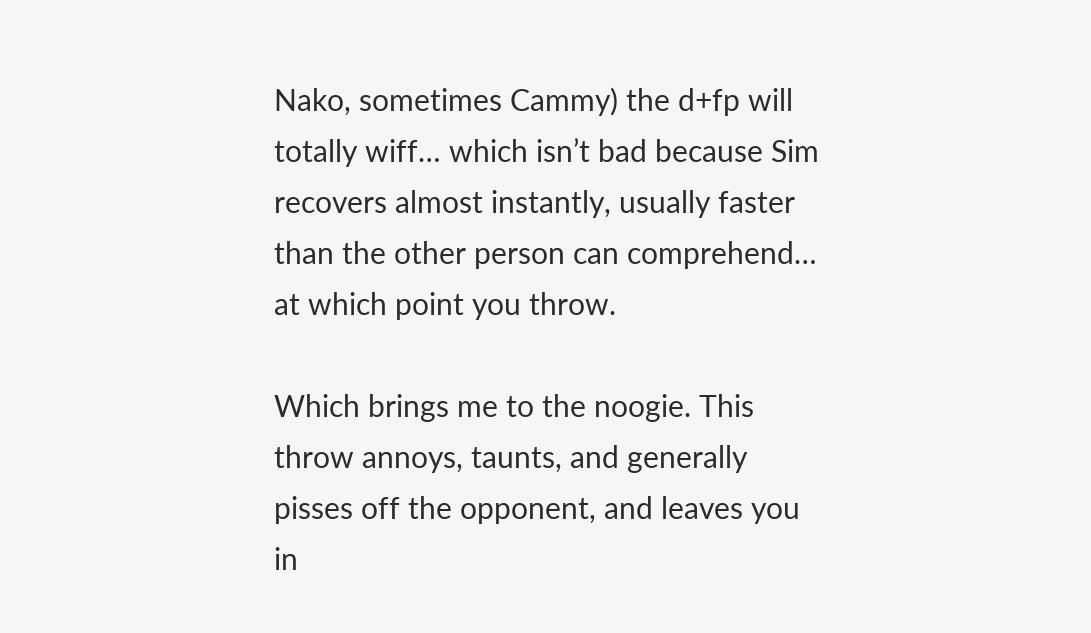Nako, sometimes Cammy) the d+fp will totally wiff… which isn’t bad because Sim recovers almost instantly, usually faster than the other person can comprehend… at which point you throw.

Which brings me to the noogie. This throw annoys, taunts, and generally pisses off the opponent, and leaves you in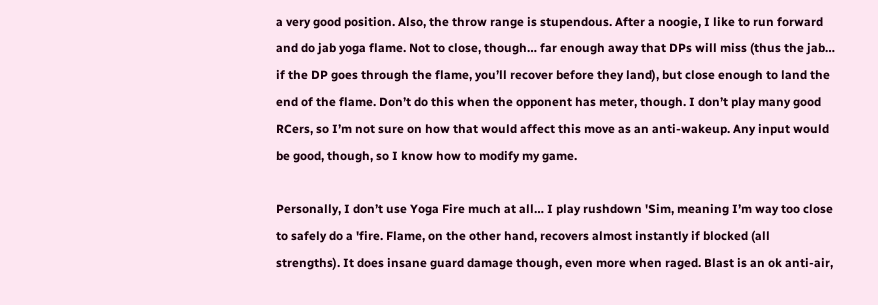a very good position. Also, the throw range is stupendous. After a noogie, I like to run forward and do jab yoga flame. Not to close, though… far enough away that DPs will miss (thus the jab… if the DP goes through the flame, you’ll recover before they land), but close enough to land the end of the flame. Don’t do this when the opponent has meter, though. I don’t play many good RCers, so I’m not sure on how that would affect this move as an anti-wakeup. Any input would be good, though, so I know how to modify my game.

Personally, I don’t use Yoga Fire much at all… I play rushdown 'Sim, meaning I’m way too close to safely do a 'fire. Flame, on the other hand, recovers almost instantly if blocked (all strengths). It does insane guard damage though, even more when raged. Blast is an ok anti-air,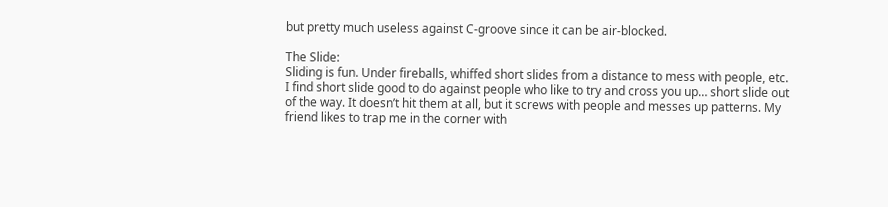but pretty much useless against C-groove since it can be air-blocked.

The Slide:
Sliding is fun. Under fireballs, whiffed short slides from a distance to mess with people, etc. I find short slide good to do against people who like to try and cross you up… short slide out of the way. It doesn’t hit them at all, but it screws with people and messes up patterns. My friend likes to trap me in the corner with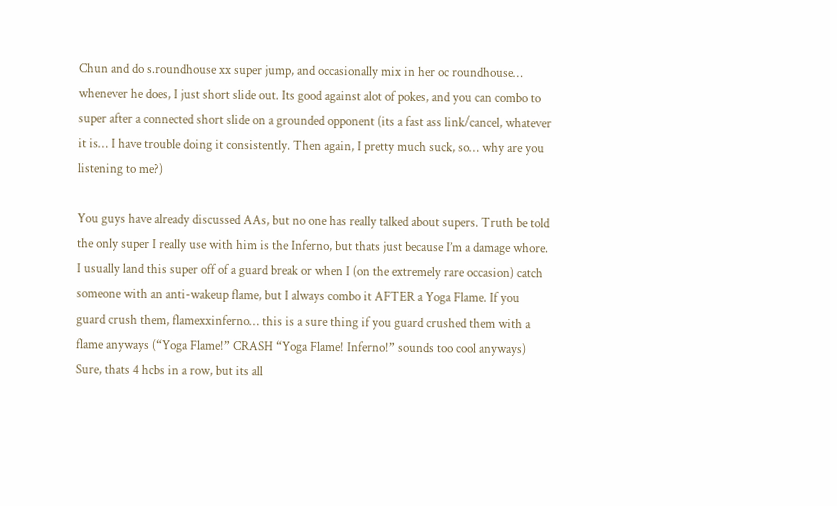Chun and do s.roundhouse xx super jump, and occasionally mix in her oc roundhouse… whenever he does, I just short slide out. Its good against alot of pokes, and you can combo to super after a connected short slide on a grounded opponent (its a fast ass link/cancel, whatever it is… I have trouble doing it consistently. Then again, I pretty much suck, so… why are you listening to me?)

You guys have already discussed AAs, but no one has really talked about supers. Truth be told the only super I really use with him is the Inferno, but thats just because I’m a damage whore. I usually land this super off of a guard break or when I (on the extremely rare occasion) catch someone with an anti-wakeup flame, but I always combo it AFTER a Yoga Flame. If you guard crush them, flamexxinferno… this is a sure thing if you guard crushed them with a flame anyways (“Yoga Flame!” CRASH “Yoga Flame! Inferno!” sounds too cool anyways) Sure, thats 4 hcbs in a row, but its all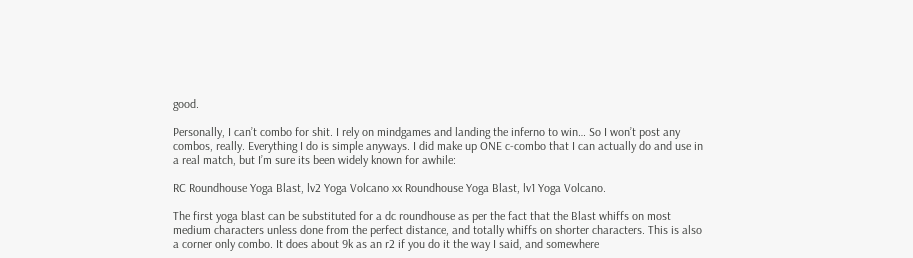good.

Personally, I can’t combo for shit. I rely on mindgames and landing the inferno to win… So I won’t post any combos, really. Everything I do is simple anyways. I did make up ONE c-combo that I can actually do and use in a real match, but I’m sure its been widely known for awhile:

RC Roundhouse Yoga Blast, lv2 Yoga Volcano xx Roundhouse Yoga Blast, lv1 Yoga Volcano.

The first yoga blast can be substituted for a dc roundhouse as per the fact that the Blast whiffs on most medium characters unless done from the perfect distance, and totally whiffs on shorter characters. This is also a corner only combo. It does about 9k as an r2 if you do it the way I said, and somewhere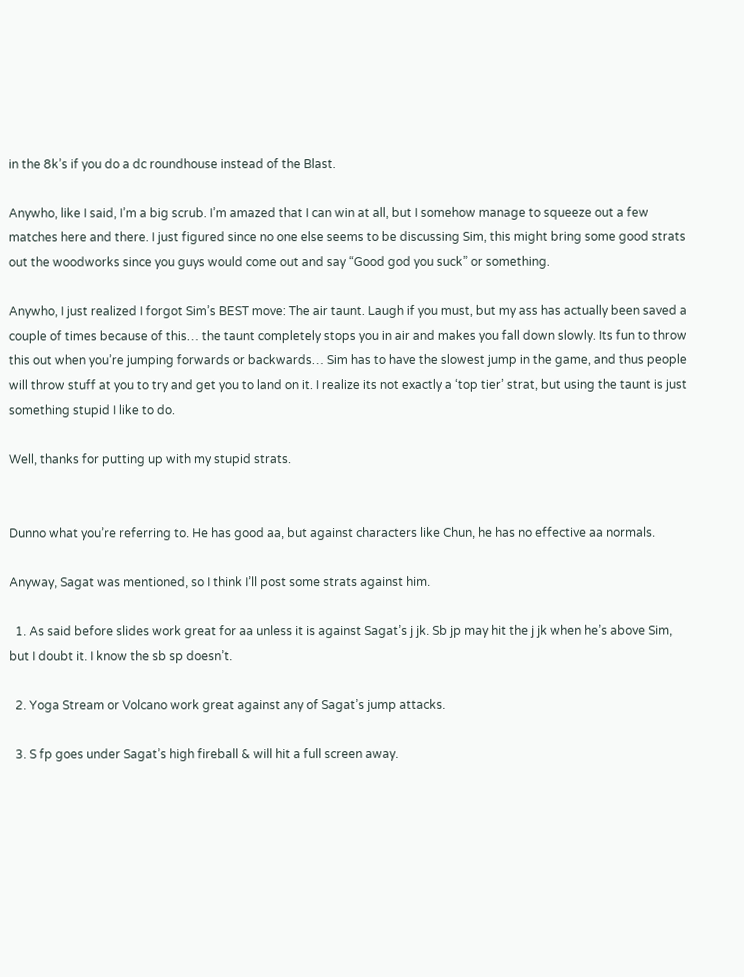in the 8k’s if you do a dc roundhouse instead of the Blast.

Anywho, like I said, I’m a big scrub. I’m amazed that I can win at all, but I somehow manage to squeeze out a few matches here and there. I just figured since no one else seems to be discussing Sim, this might bring some good strats out the woodworks since you guys would come out and say “Good god you suck” or something.

Anywho, I just realized I forgot Sim’s BEST move: The air taunt. Laugh if you must, but my ass has actually been saved a couple of times because of this… the taunt completely stops you in air and makes you fall down slowly. Its fun to throw this out when you’re jumping forwards or backwards… Sim has to have the slowest jump in the game, and thus people will throw stuff at you to try and get you to land on it. I realize its not exactly a ‘top tier’ strat, but using the taunt is just something stupid I like to do.

Well, thanks for putting up with my stupid strats.


Dunno what you’re referring to. He has good aa, but against characters like Chun, he has no effective aa normals.

Anyway, Sagat was mentioned, so I think I’ll post some strats against him.

  1. As said before slides work great for aa unless it is against Sagat’s j jk. Sb jp may hit the j jk when he’s above Sim, but I doubt it. I know the sb sp doesn’t.

  2. Yoga Stream or Volcano work great against any of Sagat’s jump attacks.

  3. S fp goes under Sagat’s high fireball & will hit a full screen away.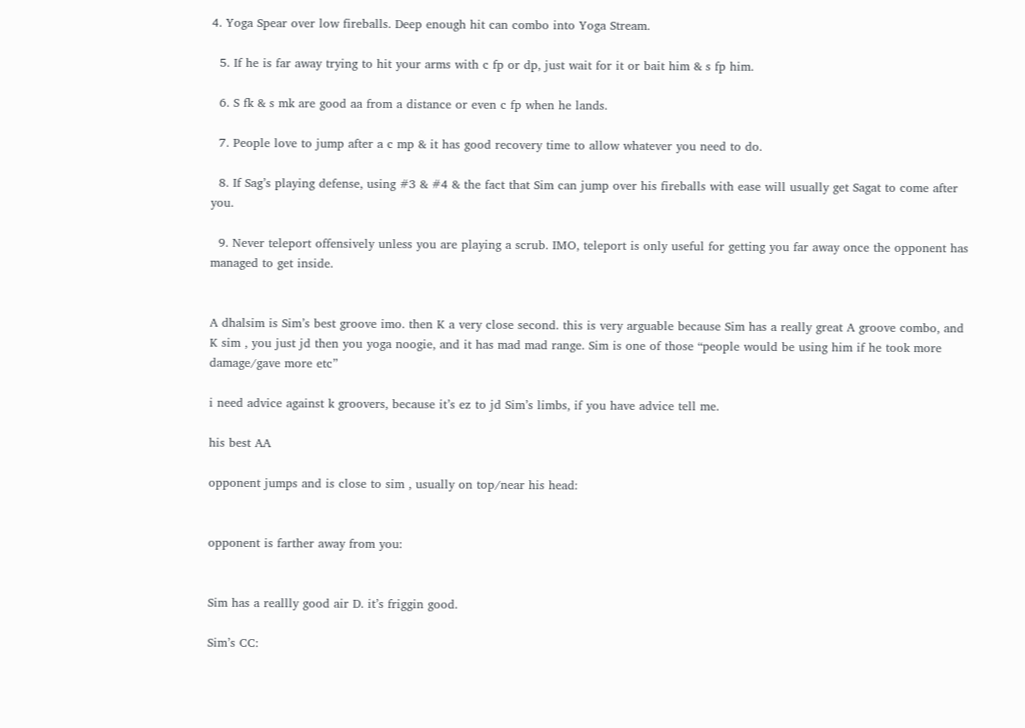4. Yoga Spear over low fireballs. Deep enough hit can combo into Yoga Stream.

  5. If he is far away trying to hit your arms with c fp or dp, just wait for it or bait him & s fp him.

  6. S fk & s mk are good aa from a distance or even c fp when he lands.

  7. People love to jump after a c mp & it has good recovery time to allow whatever you need to do.

  8. If Sag’s playing defense, using #3 & #4 & the fact that Sim can jump over his fireballs with ease will usually get Sagat to come after you.

  9. Never teleport offensively unless you are playing a scrub. IMO, teleport is only useful for getting you far away once the opponent has managed to get inside.


A dhalsim is Sim’s best groove imo. then K a very close second. this is very arguable because Sim has a really great A groove combo, and K sim , you just jd then you yoga noogie, and it has mad mad range. Sim is one of those “people would be using him if he took more damage/gave more etc”

i need advice against k groovers, because it’s ez to jd Sim’s limbs, if you have advice tell me.

his best AA

opponent jumps and is close to sim , usually on top/near his head:


opponent is farther away from you:


Sim has a reallly good air D. it’s friggin good.

Sim’s CC: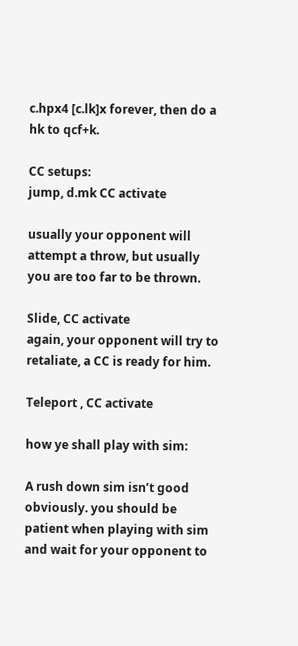c.hpx4 [c.lk]x forever, then do a hk to qcf+k.

CC setups:
jump, d.mk CC activate

usually your opponent will attempt a throw, but usually you are too far to be thrown.

Slide, CC activate
again, your opponent will try to retaliate, a CC is ready for him.

Teleport , CC activate

how ye shall play with sim:

A rush down sim isn’t good obviously. you should be patient when playing with sim and wait for your opponent to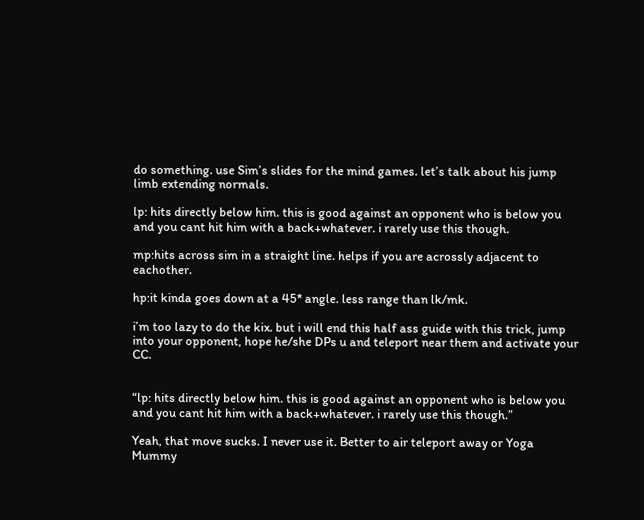do something. use Sim’s slides for the mind games. let’s talk about his jump limb extending normals.

lp: hits directly below him. this is good against an opponent who is below you and you cant hit him with a back+whatever. i rarely use this though.

mp:hits across sim in a straight line. helps if you are acrossly adjacent to eachother.

hp:it kinda goes down at a 45* angle. less range than lk/mk.

i’m too lazy to do the kix. but i will end this half ass guide with this trick, jump into your opponent, hope he/she DPs u and teleport near them and activate your CC.


“lp: hits directly below him. this is good against an opponent who is below you and you cant hit him with a back+whatever. i rarely use this though.”

Yeah, that move sucks. I never use it. Better to air teleport away or Yoga Mummy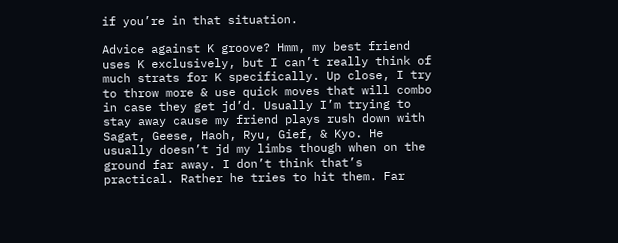if you’re in that situation.

Advice against K groove? Hmm, my best friend uses K exclusively, but I can’t really think of much strats for K specifically. Up close, I try to throw more & use quick moves that will combo in case they get jd’d. Usually I’m trying to stay away cause my friend plays rush down with Sagat, Geese, Haoh, Ryu, Gief, & Kyo. He usually doesn’t jd my limbs though when on the ground far away. I don’t think that’s practical. Rather he tries to hit them. Far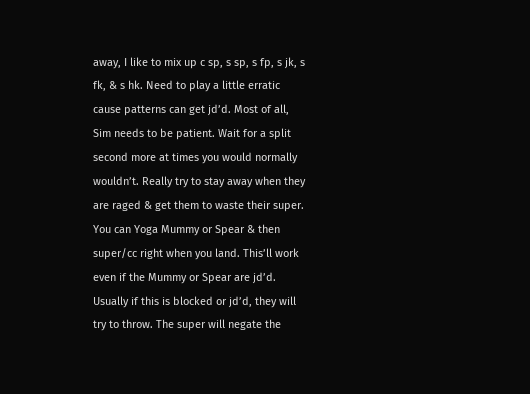away, I like to mix up c sp, s sp, s fp, s jk, s fk, & s hk. Need to play a little erratic cause patterns can get jd’d. Most of all, Sim needs to be patient. Wait for a split second more at times you would normally wouldn’t. Really try to stay away when they are raged & get them to waste their super. You can Yoga Mummy or Spear & then super/cc right when you land. This’ll work even if the Mummy or Spear are jd’d. Usually if this is blocked or jd’d, they will try to throw. The super will negate the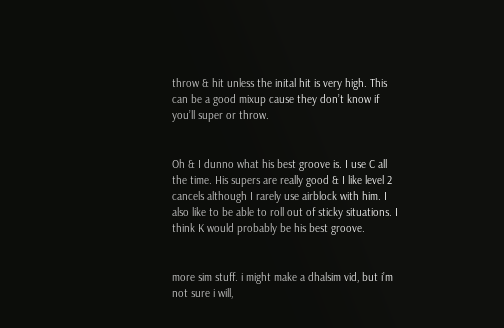throw & hit unless the inital hit is very high. This can be a good mixup cause they don’t know if you’ll super or throw.


Oh & I dunno what his best groove is. I use C all the time. His supers are really good & I like level 2 cancels although I rarely use airblock with him. I also like to be able to roll out of sticky situations. I think K would probably be his best groove.


more sim stuff. i might make a dhalsim vid, but i’m not sure i will,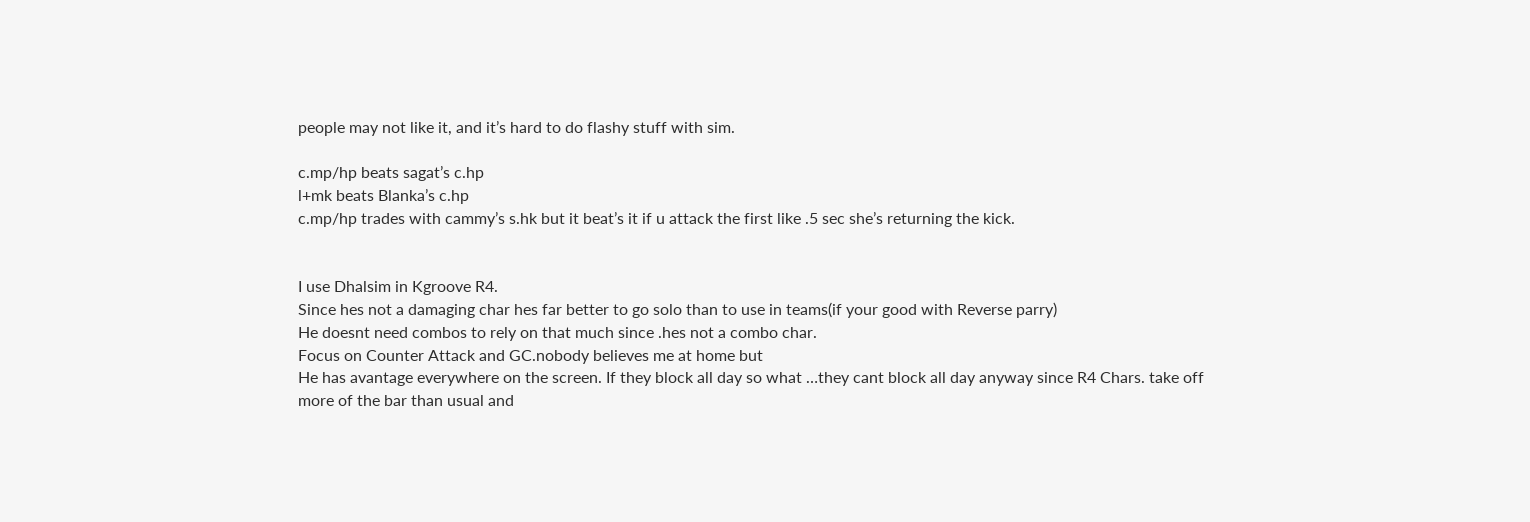people may not like it, and it’s hard to do flashy stuff with sim.

c.mp/hp beats sagat’s c.hp
l+mk beats Blanka’s c.hp
c.mp/hp trades with cammy’s s.hk but it beat’s it if u attack the first like .5 sec she’s returning the kick.


I use Dhalsim in Kgroove R4.
Since hes not a damaging char hes far better to go solo than to use in teams(if your good with Reverse parry)
He doesnt need combos to rely on that much since .hes not a combo char.
Focus on Counter Attack and GC.nobody believes me at home but
He has avantage everywhere on the screen. If they block all day so what …they cant block all day anyway since R4 Chars. take off
more of the bar than usual and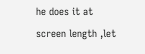he does it at screen length ,let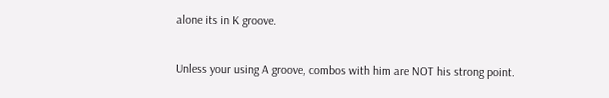alone its in K groove.

Unless your using A groove, combos with him are NOT his strong point.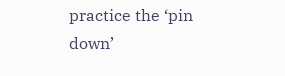practice the ‘pin down’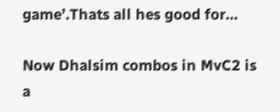game’.Thats all hes good for…

Now Dhalsim combos in MvC2 is a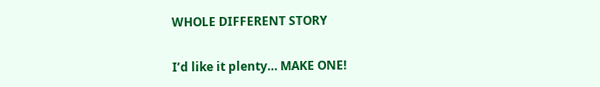WHOLE DIFFERENT STORY


I’d like it plenty… MAKE ONE!